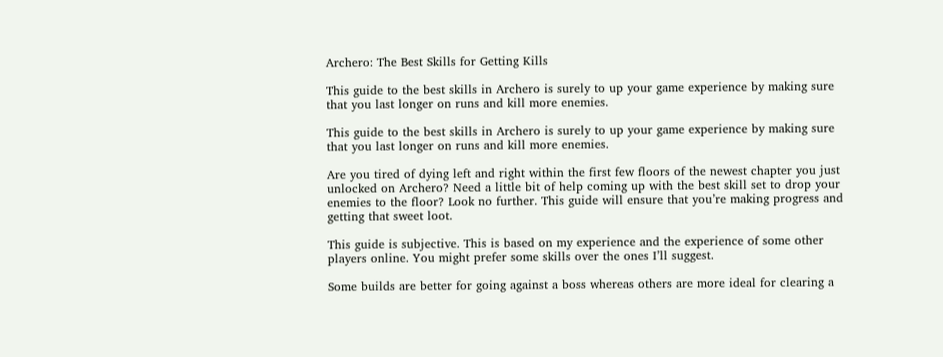Archero: The Best Skills for Getting Kills

This guide to the best skills in Archero is surely to up your game experience by making sure that you last longer on runs and kill more enemies.

This guide to the best skills in Archero is surely to up your game experience by making sure that you last longer on runs and kill more enemies.

Are you tired of dying left and right within the first few floors of the newest chapter you just unlocked on Archero? Need a little bit of help coming up with the best skill set to drop your enemies to the floor? Look no further. This guide will ensure that you’re making progress and getting that sweet loot.

This guide is subjective. This is based on my experience and the experience of some other players online. You might prefer some skills over the ones I’ll suggest.

Some builds are better for going against a boss whereas others are more ideal for clearing a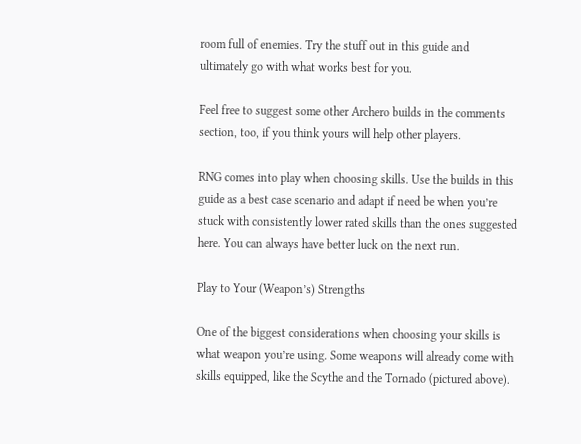room full of enemies. Try the stuff out in this guide and ultimately go with what works best for you.

Feel free to suggest some other Archero builds in the comments section, too, if you think yours will help other players.

RNG comes into play when choosing skills. Use the builds in this guide as a best case scenario and adapt if need be when you’re stuck with consistently lower rated skills than the ones suggested here. You can always have better luck on the next run.

Play to Your (Weapon’s) Strengths

One of the biggest considerations when choosing your skills is what weapon you’re using. Some weapons will already come with skills equipped, like the Scythe and the Tornado (pictured above).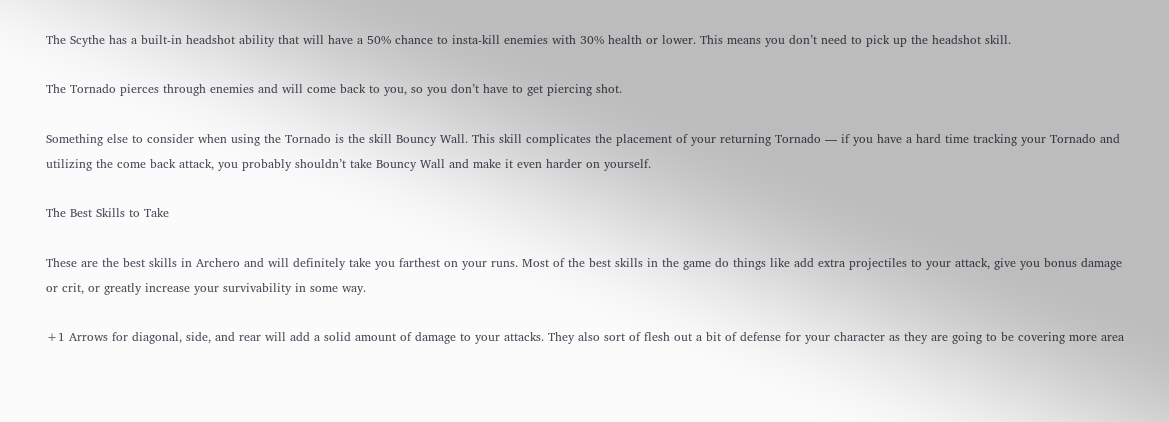The Scythe has a built-in headshot ability that will have a 50% chance to insta-kill enemies with 30% health or lower. This means you don’t need to pick up the headshot skill.

The Tornado pierces through enemies and will come back to you, so you don’t have to get piercing shot.

Something else to consider when using the Tornado is the skill Bouncy Wall. This skill complicates the placement of your returning Tornado — if you have a hard time tracking your Tornado and utilizing the come back attack, you probably shouldn’t take Bouncy Wall and make it even harder on yourself.

The Best Skills to Take

These are the best skills in Archero and will definitely take you farthest on your runs. Most of the best skills in the game do things like add extra projectiles to your attack, give you bonus damage or crit, or greatly increase your survivability in some way.

+1 Arrows for diagonal, side, and rear will add a solid amount of damage to your attacks. They also sort of flesh out a bit of defense for your character as they are going to be covering more area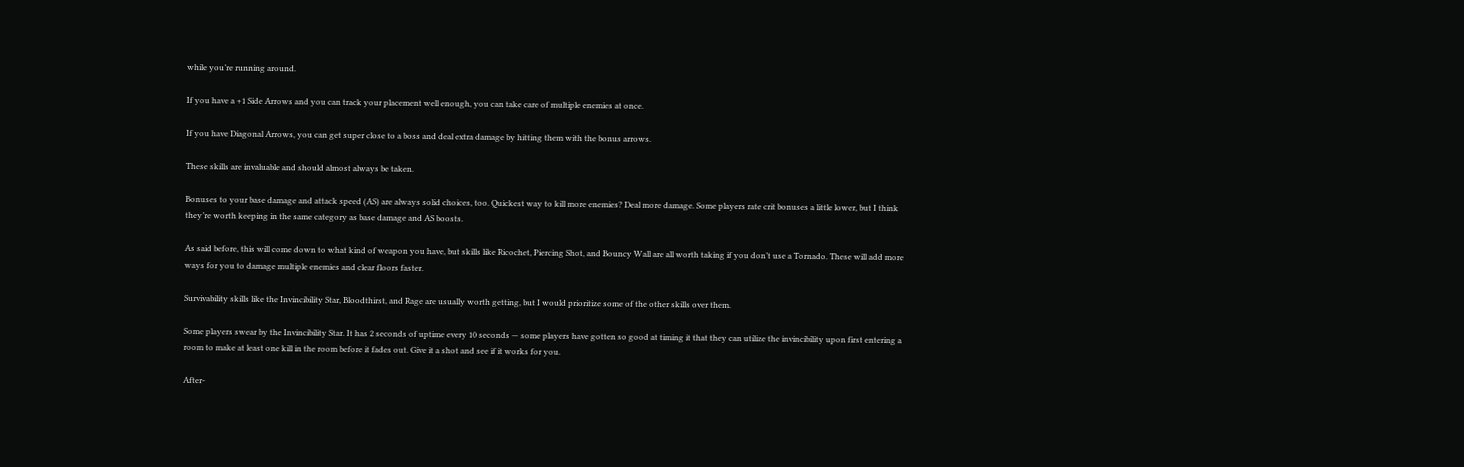while you’re running around.

If you have a +1 Side Arrows and you can track your placement well enough, you can take care of multiple enemies at once.

If you have Diagonal Arrows, you can get super close to a boss and deal extra damage by hitting them with the bonus arrows.

These skills are invaluable and should almost always be taken.

Bonuses to your base damage and attack speed (AS) are always solid choices, too. Quickest way to kill more enemies? Deal more damage. Some players rate crit bonuses a little lower, but I think they’re worth keeping in the same category as base damage and AS boosts.

As said before, this will come down to what kind of weapon you have, but skills like Ricochet, Piercing Shot, and Bouncy Wall are all worth taking if you don’t use a Tornado. These will add more ways for you to damage multiple enemies and clear floors faster.

Survivability skills like the Invincibility Star, Bloodthirst, and Rage are usually worth getting, but I would prioritize some of the other skills over them.

Some players swear by the Invincibility Star. It has 2 seconds of uptime every 10 seconds — some players have gotten so good at timing it that they can utilize the invincibility upon first entering a room to make at least one kill in the room before it fades out. Give it a shot and see if it works for you.

After-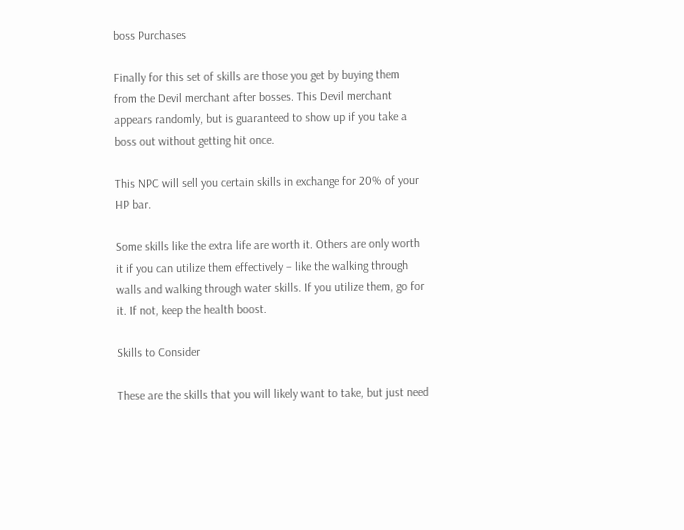boss Purchases

Finally for this set of skills are those you get by buying them from the Devil merchant after bosses. This Devil merchant appears randomly, but is guaranteed to show up if you take a boss out without getting hit once.

This NPC will sell you certain skills in exchange for 20% of your HP bar.

Some skills like the extra life are worth it. Others are only worth it if you can utilize them effectively – like the walking through walls and walking through water skills. If you utilize them, go for it. If not, keep the health boost.

Skills to Consider

These are the skills that you will likely want to take, but just need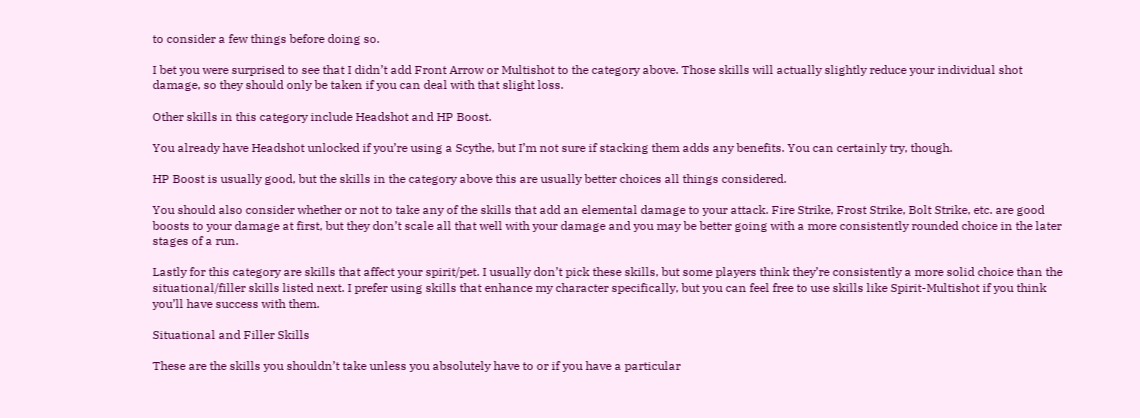to consider a few things before doing so.

I bet you were surprised to see that I didn’t add Front Arrow or Multishot to the category above. Those skills will actually slightly reduce your individual shot damage, so they should only be taken if you can deal with that slight loss.

Other skills in this category include Headshot and HP Boost.

You already have Headshot unlocked if you’re using a Scythe, but I’m not sure if stacking them adds any benefits. You can certainly try, though.

HP Boost is usually good, but the skills in the category above this are usually better choices all things considered.

You should also consider whether or not to take any of the skills that add an elemental damage to your attack. Fire Strike, Frost Strike, Bolt Strike, etc. are good boosts to your damage at first, but they don’t scale all that well with your damage and you may be better going with a more consistently rounded choice in the later stages of a run.

Lastly for this category are skills that affect your spirit/pet. I usually don’t pick these skills, but some players think they’re consistently a more solid choice than the situational/filler skills listed next. I prefer using skills that enhance my character specifically, but you can feel free to use skills like Spirit-Multishot if you think you’ll have success with them.

Situational and Filler Skills

These are the skills you shouldn’t take unless you absolutely have to or if you have a particular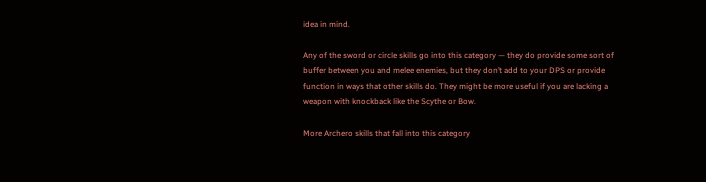idea in mind.

Any of the sword or circle skills go into this category — they do provide some sort of buffer between you and melee enemies, but they don’t add to your DPS or provide function in ways that other skills do. They might be more useful if you are lacking a weapon with knockback like the Scythe or Bow.

More Archero skills that fall into this category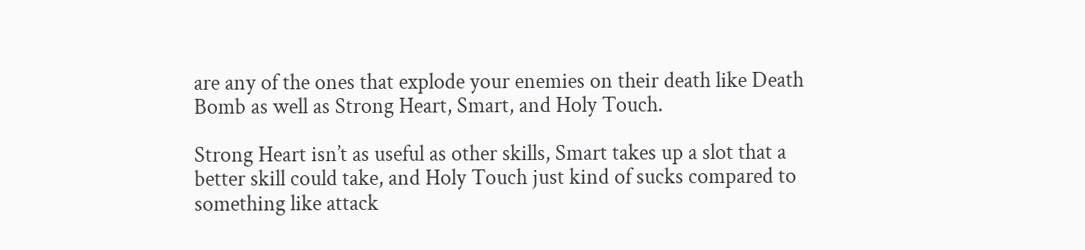are any of the ones that explode your enemies on their death like Death Bomb as well as Strong Heart, Smart, and Holy Touch.

Strong Heart isn’t as useful as other skills, Smart takes up a slot that a better skill could take, and Holy Touch just kind of sucks compared to something like attack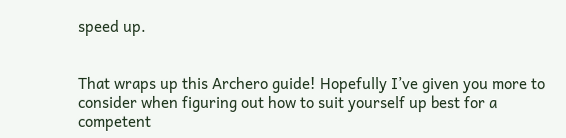speed up.


That wraps up this Archero guide! Hopefully I’ve given you more to consider when figuring out how to suit yourself up best for a competent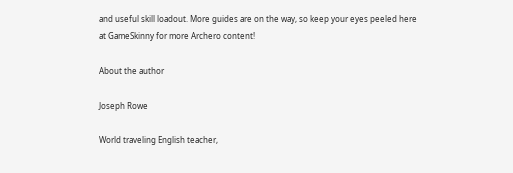and useful skill loadout. More guides are on the way, so keep your eyes peeled here at GameSkinny for more Archero content!

About the author

Joseph Rowe

World traveling English teacher,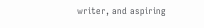writer, and aspiring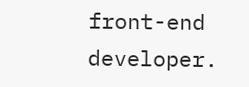front-end developer.